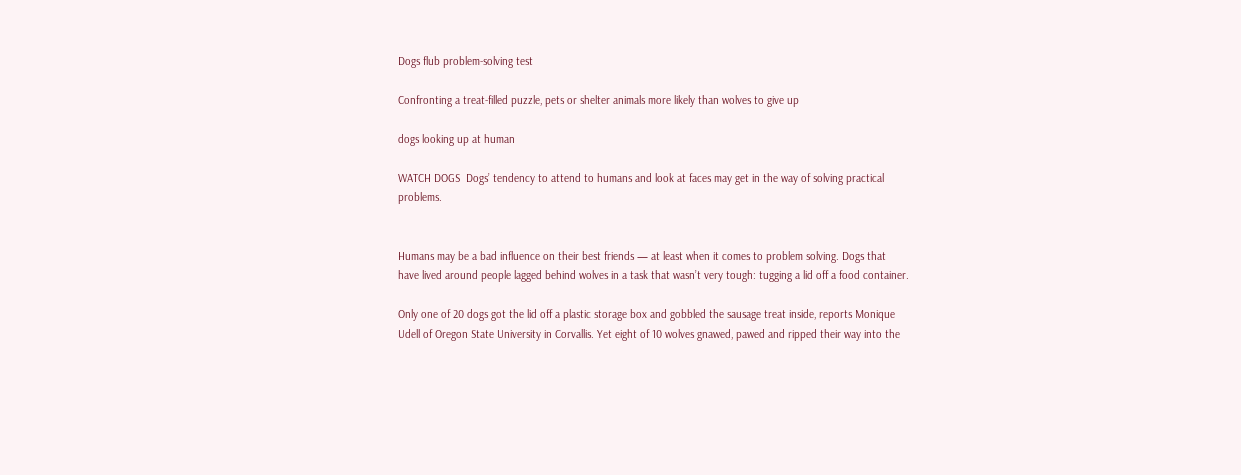Dogs flub problem-solving test

Confronting a treat-filled puzzle, pets or shelter animals more likely than wolves to give up

dogs looking up at human

WATCH DOGS  Dogs’ tendency to attend to humans and look at faces may get in the way of solving practical problems.


Humans may be a bad influence on their best friends — at least when it comes to problem solving. Dogs that have lived around people lagged behind wolves in a task that wasn’t very tough: tugging a lid off a food container.

Only one of 20 dogs got the lid off a plastic storage box and gobbled the sausage treat inside, reports Monique Udell of Oregon State University in Corvallis. Yet eight of 10 wolves gnawed, pawed and ripped their way into the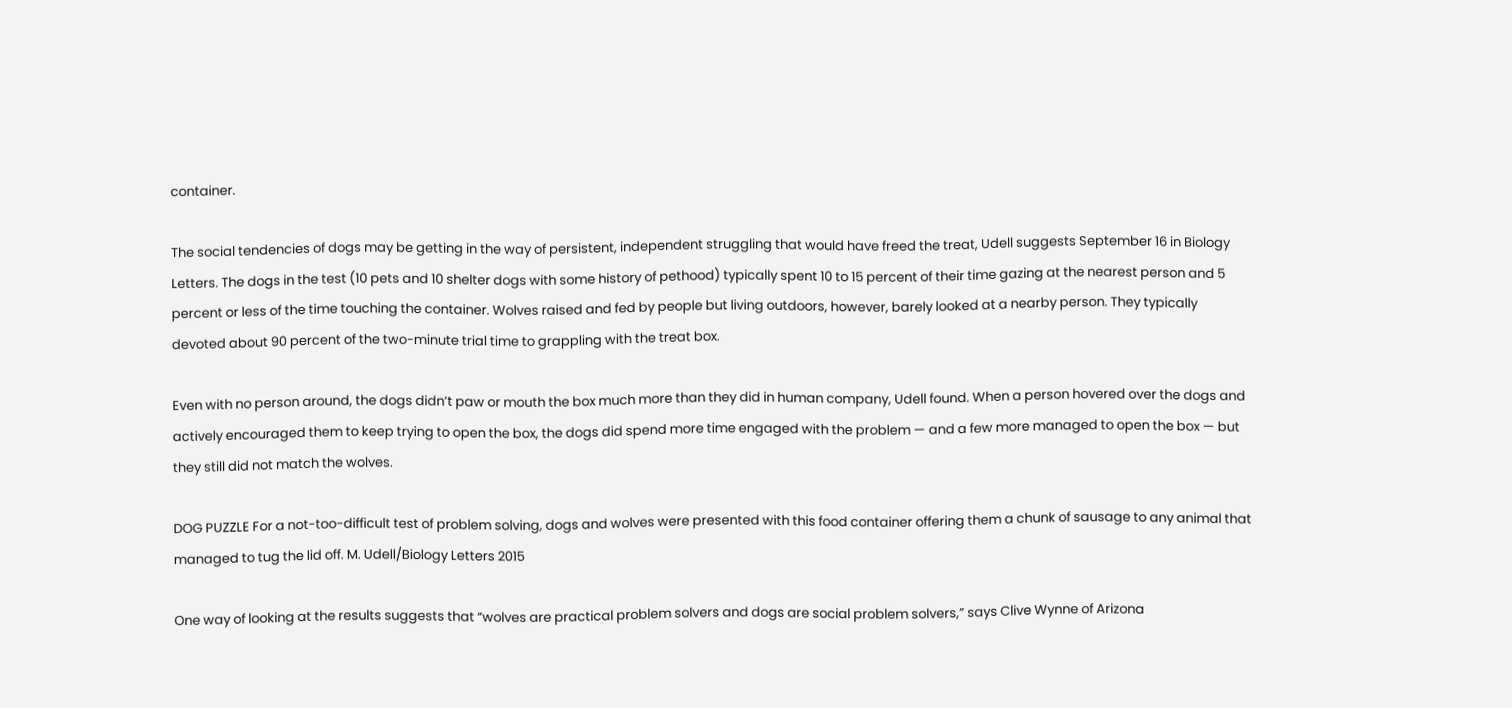container.

The social tendencies of dogs may be getting in the way of persistent, independent struggling that would have freed the treat, Udell suggests September 16 in Biology Letters. The dogs in the test (10 pets and 10 shelter dogs with some history of pethood) typically spent 10 to 15 percent of their time gazing at the nearest person and 5 percent or less of the time touching the container. Wolves raised and fed by people but living outdoors, however, barely looked at a nearby person. They typically devoted about 90 percent of the two-minute trial time to grappling with the treat box.

Even with no person around, the dogs didn’t paw or mouth the box much more than they did in human company, Udell found. When a person hovered over the dogs and actively encouraged them to keep trying to open the box, the dogs did spend more time engaged with the problem — and a few more managed to open the box — but they still did not match the wolves.

DOG PUZZLE For a not-too-difficult test of problem solving, dogs and wolves were presented with this food container offering them a chunk of sausage to any animal that managed to tug the lid off. M. Udell/Biology Letters 2015

One way of looking at the results suggests that “wolves are practical problem solvers and dogs are social problem solvers,” says Clive Wynne of Arizona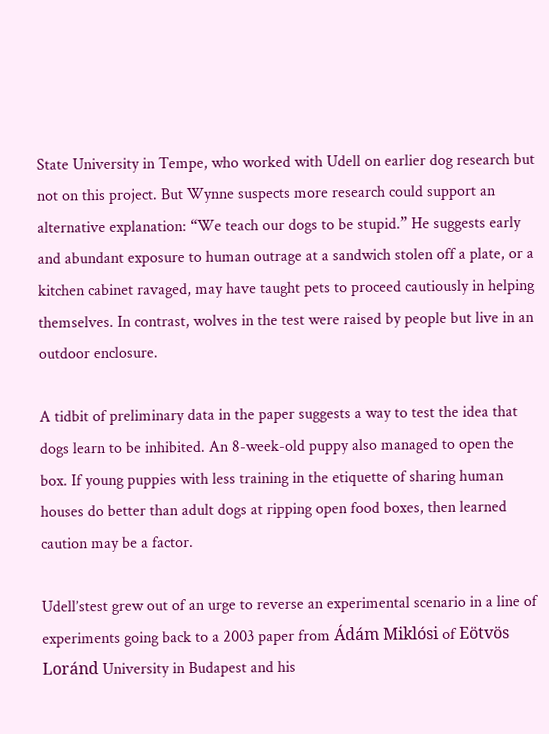State University in Tempe, who worked with Udell on earlier dog research but not on this project. But Wynne suspects more research could support an alternative explanation: “We teach our dogs to be stupid.” He suggests early and abundant exposure to human outrage at a sandwich stolen off a plate, or a kitchen cabinet ravaged, may have taught pets to proceed cautiously in helping themselves. In contrast, wolves in the test were raised by people but live in an outdoor enclosure.

A tidbit of preliminary data in the paper suggests a way to test the idea that dogs learn to be inhibited. An 8-week-old puppy also managed to open the box. If young puppies with less training in the etiquette of sharing human houses do better than adult dogs at ripping open food boxes, then learned caution may be a factor.

Udell’stest grew out of an urge to reverse an experimental scenario in a line of experiments going back to a 2003 paper from Ádám Miklósi of Eötvös Loránd University in Budapest and his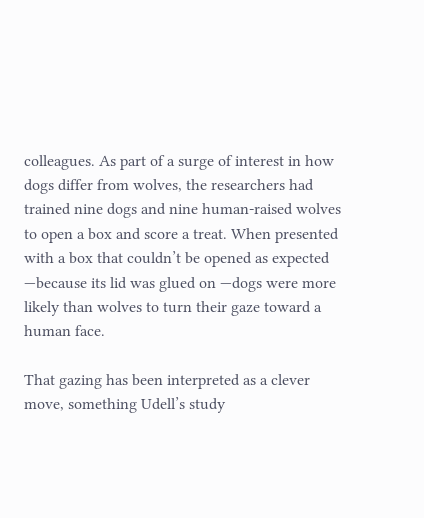colleagues. As part of a surge of interest in how dogs differ from wolves, the researchers had trained nine dogs and nine human-raised wolves to open a box and score a treat. When presented with a box that couldn’t be opened as expected —because its lid was glued on —dogs were more likely than wolves to turn their gaze toward a human face.

That gazing has been interpreted as a clever move, something Udell’s study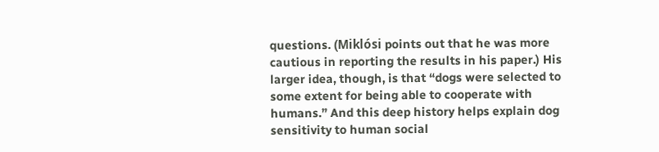questions. (Miklósi points out that he was more cautious in reporting the results in his paper.) His larger idea, though, is that “dogs were selected to some extent for being able to cooperate with humans.” And this deep history helps explain dog sensitivity to human social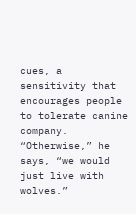cues, a sensitivity that encourages people to tolerate canine company. “Otherwise,” he says, “we would just live with wolves.”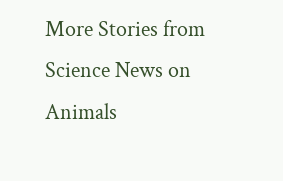More Stories from Science News on Animals